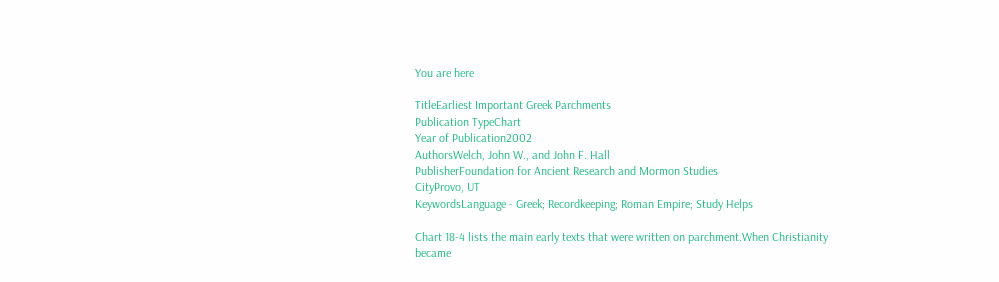You are here

TitleEarliest Important Greek Parchments
Publication TypeChart
Year of Publication2002
AuthorsWelch, John W., and John F. Hall
PublisherFoundation for Ancient Research and Mormon Studies
CityProvo, UT
KeywordsLanguage - Greek; Recordkeeping; Roman Empire; Study Helps

Chart 18-4 lists the main early texts that were written on parchment.When Christianity became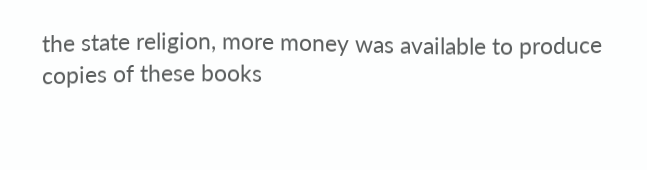the state religion, more money was available to produce copies of these books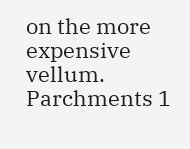on the more expensive vellum. Parchments 1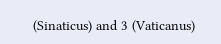(Sinaticus) and 3 (Vaticanus)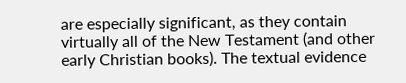are especially significant, as they contain virtually all of the New Testament (and other early Christian books). The textual evidence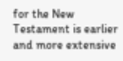for the New Testament is earlier and more extensive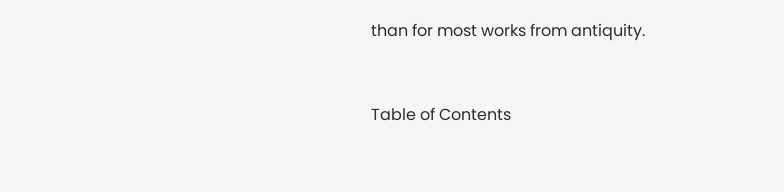than for most works from antiquity.


Table of Contents